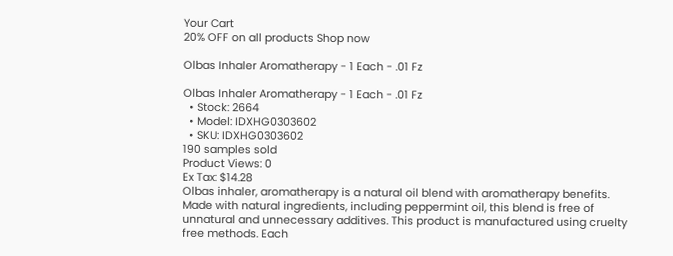Your Cart
20% OFF on all products Shop now

Olbas Inhaler Aromatherapy - 1 Each - .01 Fz

Olbas Inhaler Aromatherapy - 1 Each - .01 Fz
  • Stock: 2664
  • Model: IDXHG0303602
  • SKU: IDXHG0303602
190 samples sold
Product Views: 0
Ex Tax: $14.28
Olbas inhaler, aromatherapy is a natural oil blend with aromatherapy benefits. Made with natural ingredients, including peppermint oil, this blend is free of unnatural and unnecessary additives. This product is manufactured using cruelty free methods. Each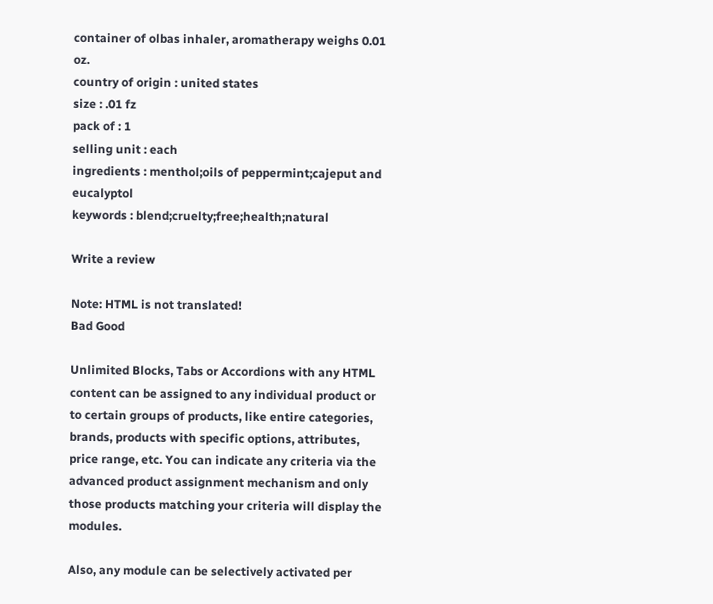container of olbas inhaler, aromatherapy weighs 0.01 oz.
country of origin : united states
size : .01 fz
pack of : 1
selling unit : each
ingredients : menthol;oils of peppermint;cajeput and eucalyptol
keywords : blend;cruelty;free;health;natural

Write a review

Note: HTML is not translated!
Bad Good

Unlimited Blocks, Tabs or Accordions with any HTML content can be assigned to any individual product or to certain groups of products, like entire categories, brands, products with specific options, attributes, price range, etc. You can indicate any criteria via the advanced product assignment mechanism and only those products matching your criteria will display the modules.

Also, any module can be selectively activated per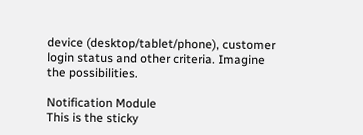device (desktop/tablet/phone), customer login status and other criteria. Imagine the possibilities.

Notification Module
This is the sticky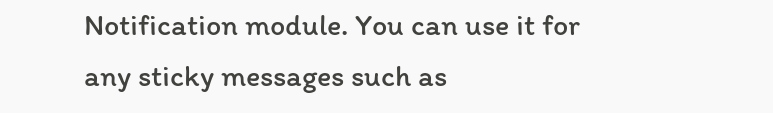Notification module. You can use it for any sticky messages such as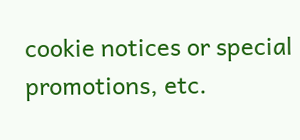cookie notices or special promotions, etc.